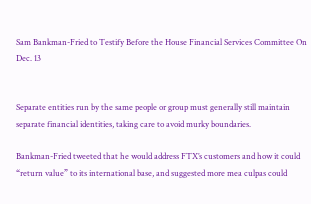Sam Bankman-Fried to Testify Before the House Financial Services Committee On Dec. 13


Separate entities run by the same people or group must generally still maintain separate financial identities, taking care to avoid murky boundaries.

Bankman-Fried tweeted that he would address FTX’s customers and how it could “return value” to its international base, and suggested more mea culpas could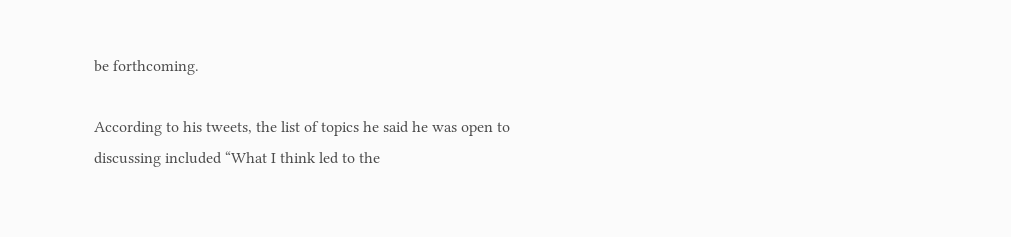be forthcoming.

According to his tweets, the list of topics he said he was open to discussing included “What I think led to the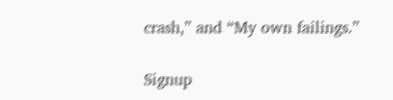crash,” and “My own failings.”

Signup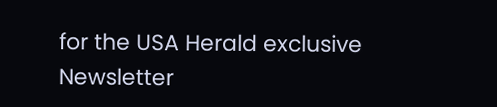for the USA Herald exclusive Newsletter